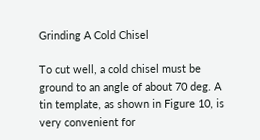Grinding A Cold Chisel

To cut well, a cold chisel must be ground to an angle of about 70 deg. A tin template, as shown in Figure 10, is very convenient for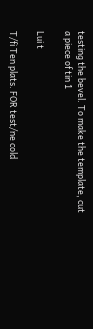testing the bevel. To make the template, cut a piece of tin 1

Lui t

T/fi Ten plats. FOR test/ne cold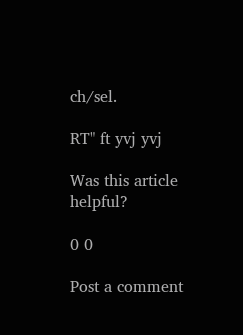ch/sel.

RT" ft yvj yvj

Was this article helpful?

0 0

Post a comment